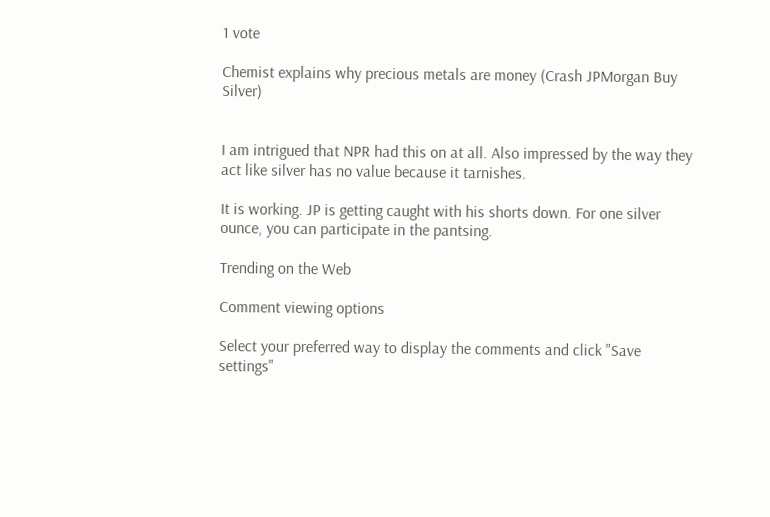1 vote

Chemist explains why precious metals are money (Crash JPMorgan Buy Silver)


I am intrigued that NPR had this on at all. Also impressed by the way they act like silver has no value because it tarnishes.

It is working. JP is getting caught with his shorts down. For one silver ounce, you can participate in the pantsing.

Trending on the Web

Comment viewing options

Select your preferred way to display the comments and click "Save settings"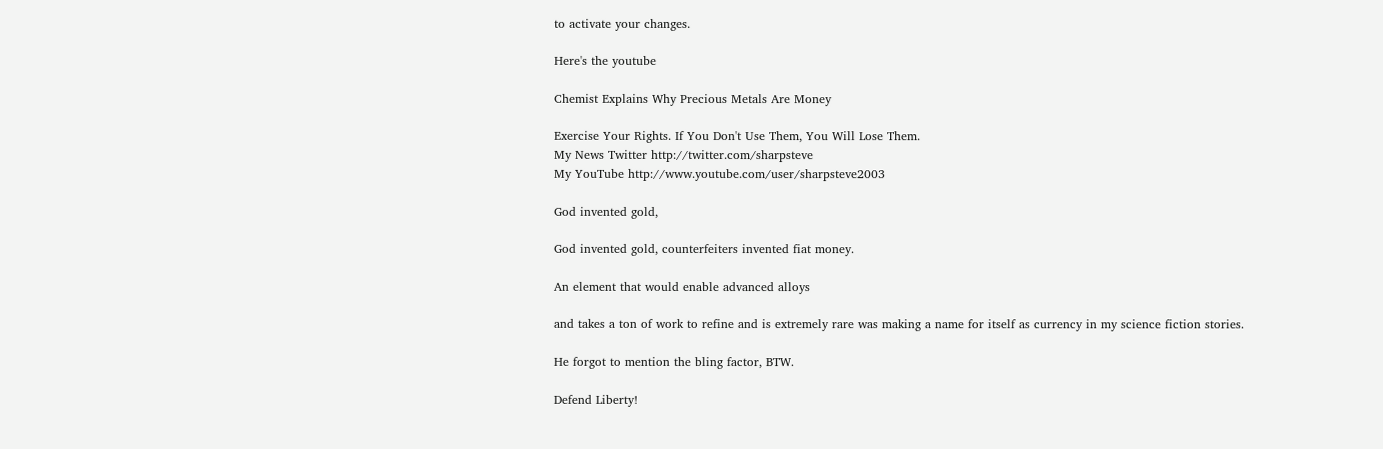to activate your changes.

Here's the youtube

Chemist Explains Why Precious Metals Are Money

Exercise Your Rights. If You Don't Use Them, You Will Lose Them.
My News Twitter http://twitter.com/sharpsteve
My YouTube http://www.youtube.com/user/sharpsteve2003

God invented gold,

God invented gold, counterfeiters invented fiat money.

An element that would enable advanced alloys

and takes a ton of work to refine and is extremely rare was making a name for itself as currency in my science fiction stories.

He forgot to mention the bling factor, BTW.

Defend Liberty!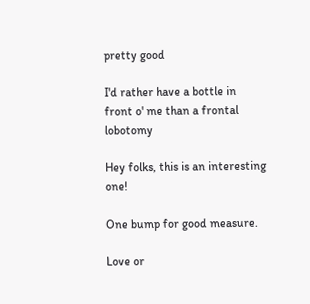pretty good

I'd rather have a bottle in front o' me than a frontal lobotomy

Hey folks, this is an interesting one!

One bump for good measure.

Love or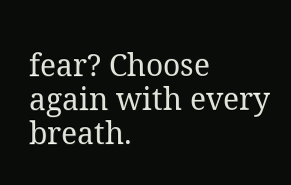fear? Choose again with every breath.